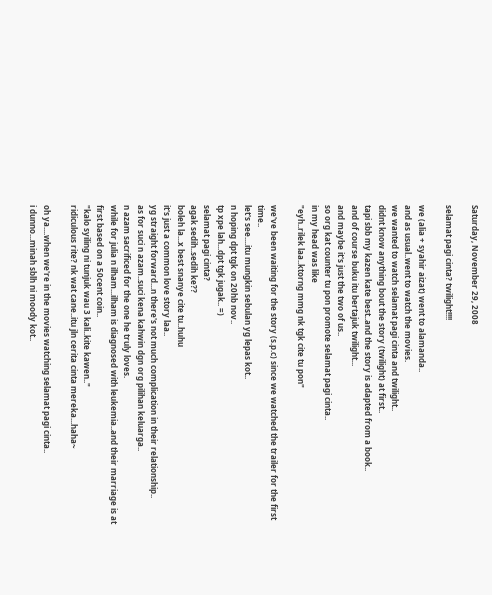Saturday, November 29, 2008

selamat pagi cinta? twilight!!!!

we (alia + syahir aizat) went to alamanda..
and as usual..went to watch the movies.
we wanted to watch selamat pagi cinta and twilight..
didnt know anything bout the story (twilight) at first..
tapi sbb my kazen kate best..and the story is adapted from a book..
and of course buku itu bertajuk twilight...
and maybe it's just the two of us..
so org kat counter tu pon promote selamat pagi cinta..
in my head was like
"eyh..rilek laa..ktorng mmg nk tgk cite tu pon"

we've been waiting for the story (s.p.c) since we watched the trailer for the first time..
let's see....itu mungkin sebulan yg lepas kot..
n hoping dpt tgk on 20hb nov..
tp xpe lah...dpt tgk jugak.. =)
selamat pagi cinta?
agak sedih..sedih ke??
boleh la...x best snanye cite tu..huhu
it's just a common love story laa..
yg straight forward...n there's not much complication in their relationship..
as for suci n azam..suci kena kahwin dgn org pilihan keluarga..
n azam sacrificed for the one he truly loves.
while for julia n ilham...ilham is diagnosed with leukemia..and their marriage is at first based on a 50cent coin..
"kalo syiling ni tunjuk wau 3 kali..kite kawen.."
ridiculous rite? nk wat cane..itu jln cerita cinta mereka...haha~

oh ya....when we're in the movies watching selamat pagi cinta..
i dunno...minah sblh ni moody kot..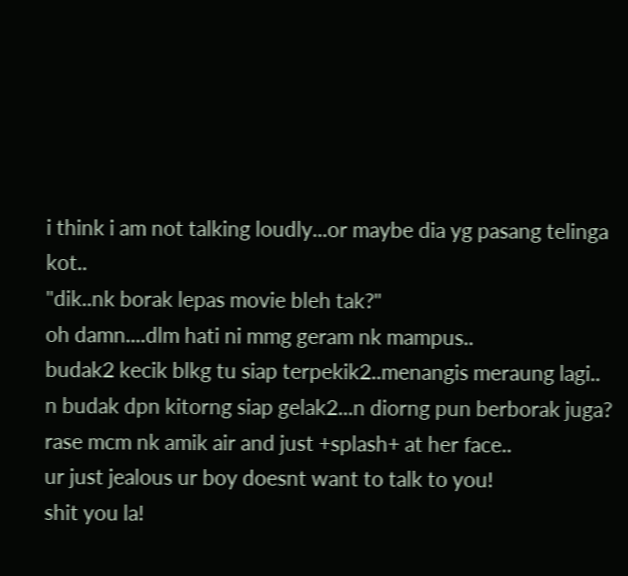i think i am not talking loudly...or maybe dia yg pasang telinga kot..
"dik..nk borak lepas movie bleh tak?"
oh damn....dlm hati ni mmg geram nk mampus..
budak2 kecik blkg tu siap terpekik2..menangis meraung lagi..
n budak dpn kitorng siap gelak2...n diorng pun berborak juga?
rase mcm nk amik air and just +splash+ at her face..
ur just jealous ur boy doesnt want to talk to you!
shit you la!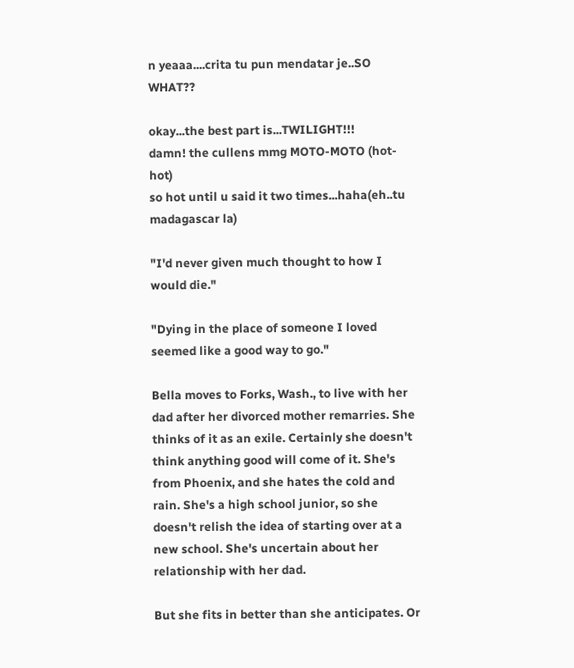n yeaaa....crita tu pun mendatar je..SO WHAT??

okay...the best part is...TWILIGHT!!!
damn! the cullens mmg MOTO-MOTO (hot-hot)
so hot until u said it two times...haha(eh..tu madagascar la)

"I'd never given much thought to how I would die."

"Dying in the place of someone I loved seemed like a good way to go."

Bella moves to Forks, Wash., to live with her dad after her divorced mother remarries. She thinks of it as an exile. Certainly she doesn't think anything good will come of it. She's from Phoenix, and she hates the cold and rain. She's a high school junior, so she doesn't relish the idea of starting over at a new school. She's uncertain about her relationship with her dad.

But she fits in better than she anticipates. Or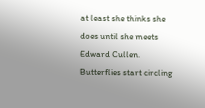at least she thinks she does until she meets Edward Cullen. Butterflies start circling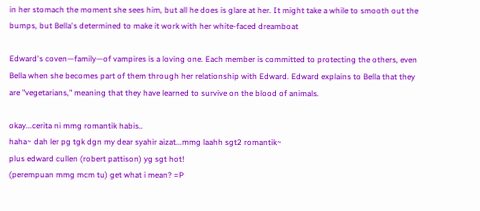in her stomach the moment she sees him, but all he does is glare at her. It might take a while to smooth out the bumps, but Bella's determined to make it work with her white-faced dreamboat

Edward's coven—family—of vampires is a loving one. Each member is committed to protecting the others, even Bella when she becomes part of them through her relationship with Edward. Edward explains to Bella that they are "vegetarians," meaning that they have learned to survive on the blood of animals.

okay...cerita ni mmg romantik habis..
haha~ dah ler pg tgk dgn my dear syahir aizat...mmg laahh sgt2 romantik~
plus edward cullen (robert pattison) yg sgt hot!
(perempuan mmg mcm tu) get what i mean? =P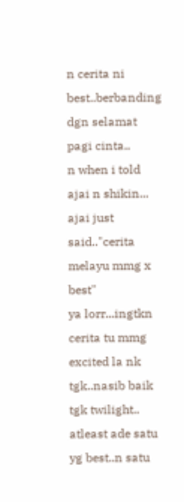n cerita ni best..berbanding dgn selamat pagi cinta..
n when i told ajai n shikin...
ajai just said.."cerita melayu mmg x best"
ya lorr...ingtkn cerita tu mmg excited la nk tgk..nasib baik tgk twilight..
atleast ade satu yg best..n satu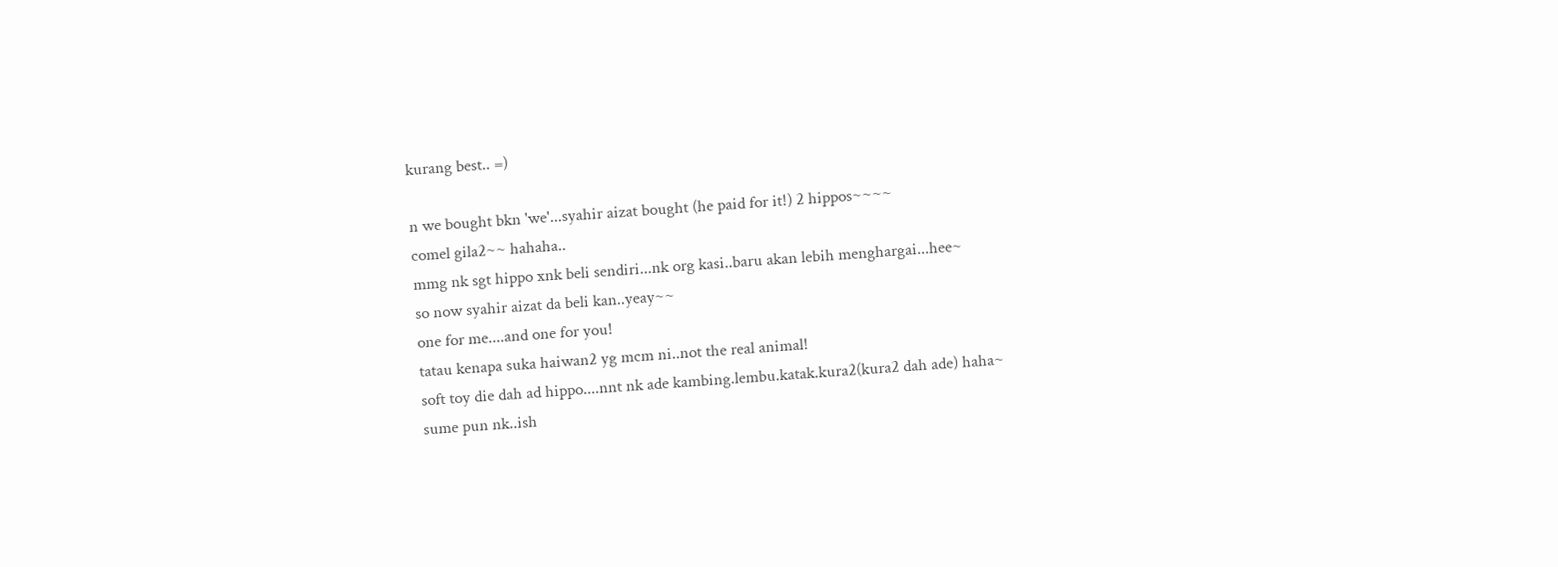kurang best.. =)

n we bought bkn 'we'...syahir aizat bought (he paid for it!) 2 hippos~~~~
comel gila2~~ hahaha..
mmg nk sgt hippo xnk beli sendiri...nk org kasi..baru akan lebih menghargai...hee~
so now syahir aizat da beli kan..yeay~~
one for me....and one for you!
tatau kenapa suka haiwan2 yg mcm ni..not the real animal!
soft toy die dah ad hippo....nnt nk ade kambing.lembu.katak.kura2(kura2 dah ade) haha~
sume pun nk..ish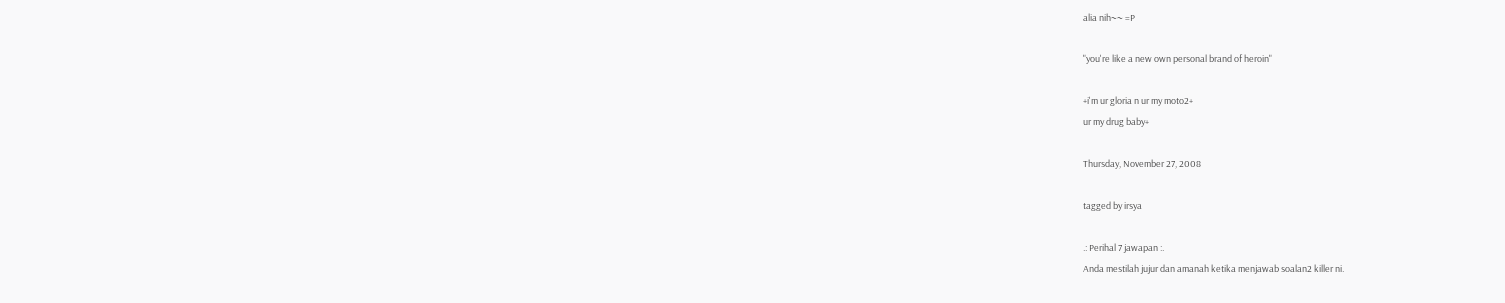alia nih~~ =P

"you're like a new own personal brand of heroin"

+i'm ur gloria n ur my moto2+
ur my drug baby+

Thursday, November 27, 2008

tagged by irsya

.: Perihal 7 jawapan :.
Anda mestilah jujur dan amanah ketika menjawab soalan2 killer ni.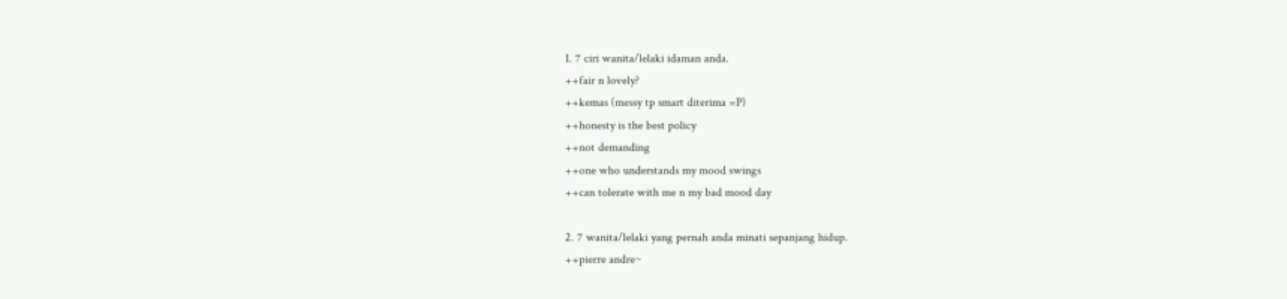1. 7 ciri wanita/lelaki idaman anda.
++fair n lovely?
++kemas (messy tp smart diterima =P)
++honesty is the best policy
++not demanding
++one who understands my mood swings
++can tolerate with me n my bad mood day

2. 7 wanita/lelaki yang pernah anda minati sepanjang hidup.
++pierre andre~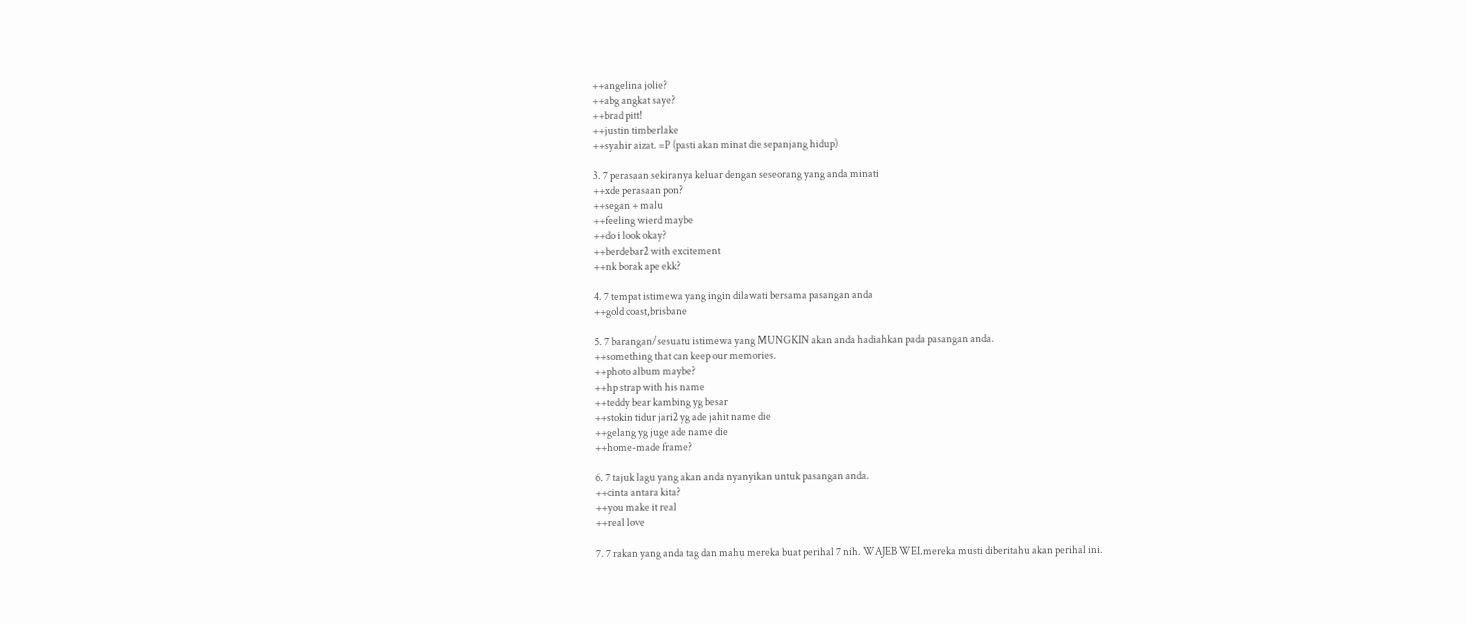++angelina jolie?
++abg angkat saye?
++brad pitt!
++justin timberlake
++syahir aizat. =P (pasti akan minat die sepanjang hidup)

3. 7 perasaan sekiranya keluar dengan seseorang yang anda minati
++xde perasaan pon?
++segan + malu
++feeling wierd maybe
++do i look okay?
++berdebar2 with excitement
++nk borak ape ekk?

4. 7 tempat istimewa yang ingin dilawati bersama pasangan anda
++gold coast,brisbane

5. 7 barangan/sesuatu istimewa yang MUNGKIN akan anda hadiahkan pada pasangan anda.
++something that can keep our memories.
++photo album maybe?
++hp strap with his name
++teddy bear kambing yg besar
++stokin tidur jari2 yg ade jahit name die
++gelang yg juge ade name die
++home-made frame?

6. 7 tajuk lagu yang akan anda nyanyikan untuk pasangan anda.
++cinta antara kita?
++you make it real
++real love

7. 7 rakan yang anda tag dan mahu mereka buat perihal 7 nih. WAJEB WEI.mereka musti diberitahu akan perihal ini.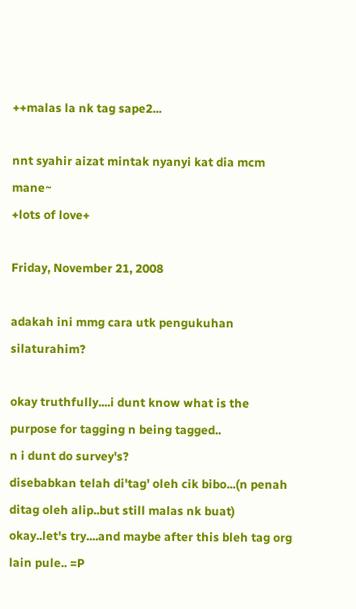++malas la nk tag sape2...

nnt syahir aizat mintak nyanyi kat dia mcm mane~
+lots of love+

Friday, November 21, 2008

adakah ini mmg cara utk pengukuhan silaturahim?

okay truthfully....i dunt know what is the purpose for tagging n being tagged..
n i dunt do survey's?
disebabkan telah di'tag' oleh cik bibo...(n penah ditag oleh alip..but still malas nk buat)
okay..let's try....and maybe after this bleh tag org lain pule.. =P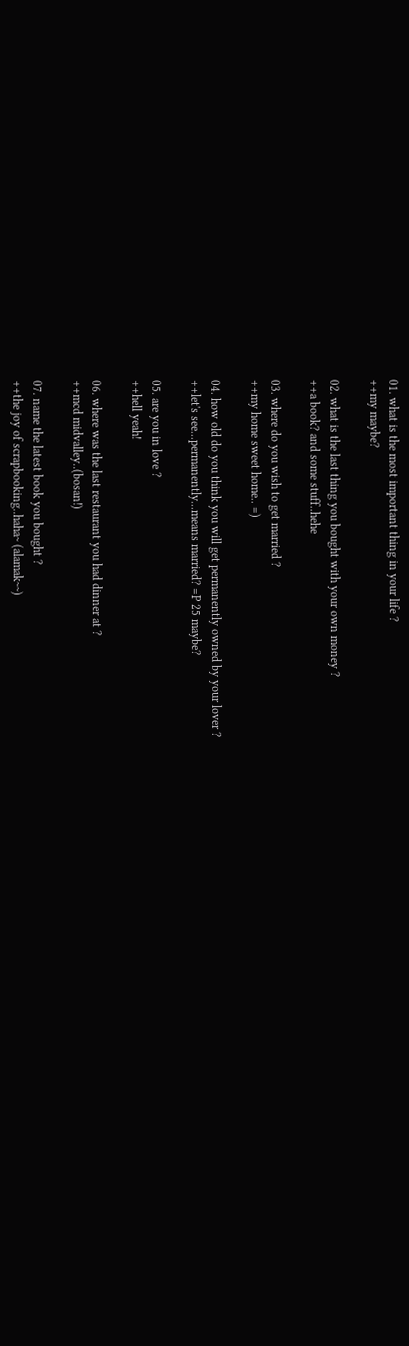01. what is the most important thing in your life ?
++my maybe?

02. what is the last thing you bought with your own money ?
++a book? and some stuff..hehe

03. where do you wish to get married ?
++my home sweet home.. =)

04. how old do you think you will get permanently owned by your lover ?
++let's see...permanently...means married? =P 25 maybe?

05. are you in love ?
++hell yeah!

06. where was the last restaurant you had dinner at ?
++mcd midvalley..(bosan!)

07. name the latest book you bought ?
++the joy of scrapbooking..haha~ (alamak~~)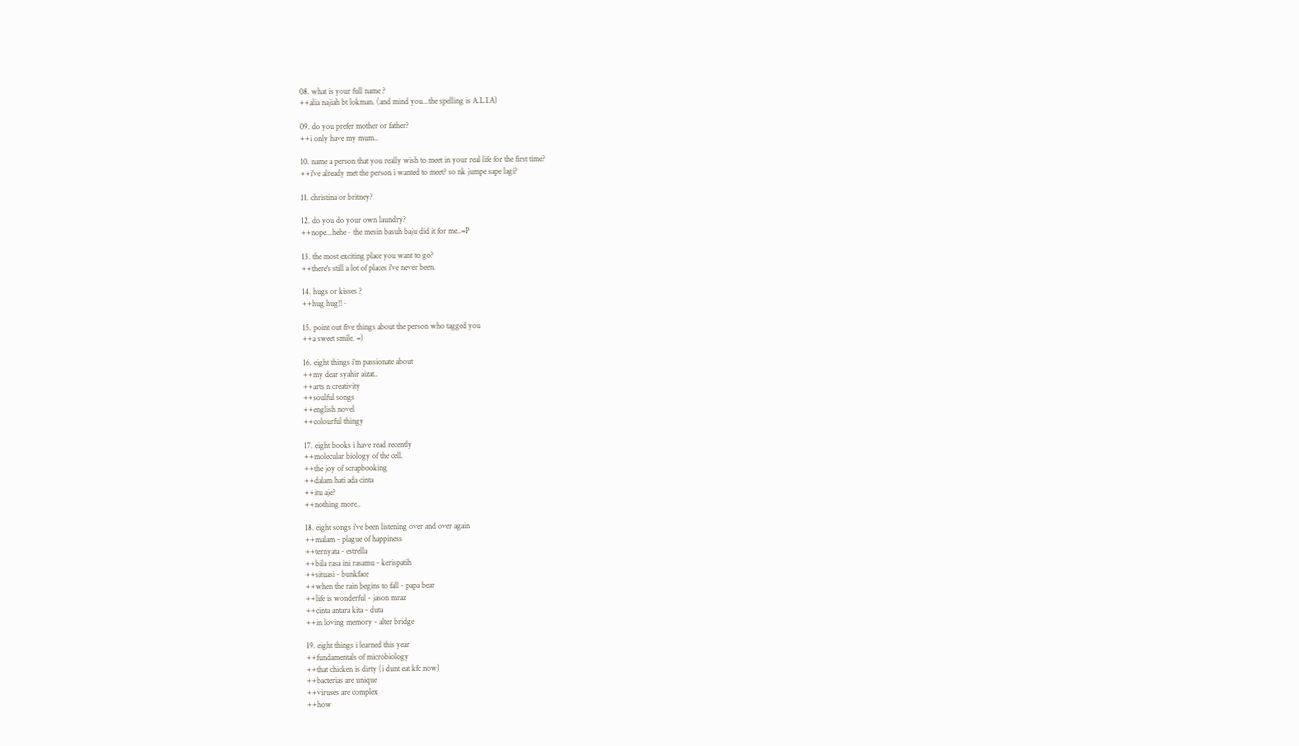08. what is your full name ?
++alia najiah bt lokman. (and mind you...the spelling is A.L.I.A)

09. do you prefer mother or father?
++i only have my mum..

10. name a person that you really wish to meet in your real life for the first time?
++i've already met the person i wanted to meet? so nk jumpe sape lagi?

11. christina or britney?

12. do you do your own laundry?
++nope...hehe~ the mesin basuh baju did it for me..=P

13. the most exciting place you want to go?
++there's still a lot of places i've never been.

14. hugs or kisses ?
++hug hug!!~

15. point out five things about the person who tagged you
++a sweet smile. =)

16. eight things i’m passionate about
++my dear syahir aizat..
++arts n creativity
++soulful songs
++english novel
++colourful thingy

17. eight books i have read recently
++molecular biology of the cell.
++the joy of scrapbooking
++dalam hati ada cinta
++itu aje?
++nothing more..

18. eight songs i’ve been listening over and over again
++malam - plague of happiness
++ternyata - estrella
++bila rasa ini rasamu - kerispatih
++situasi - bunkface
++when the rain begins to fall - papa bear
++life is wonderful - jason mraz
++cinta antara kita - duta
++in loving memory - alter bridge

19. eight things i learned this year
++fundamentals of microbiology
++that chicken is dirty (i dunt eat kfc now)
++bacterias are unique
++viruses are complex
++how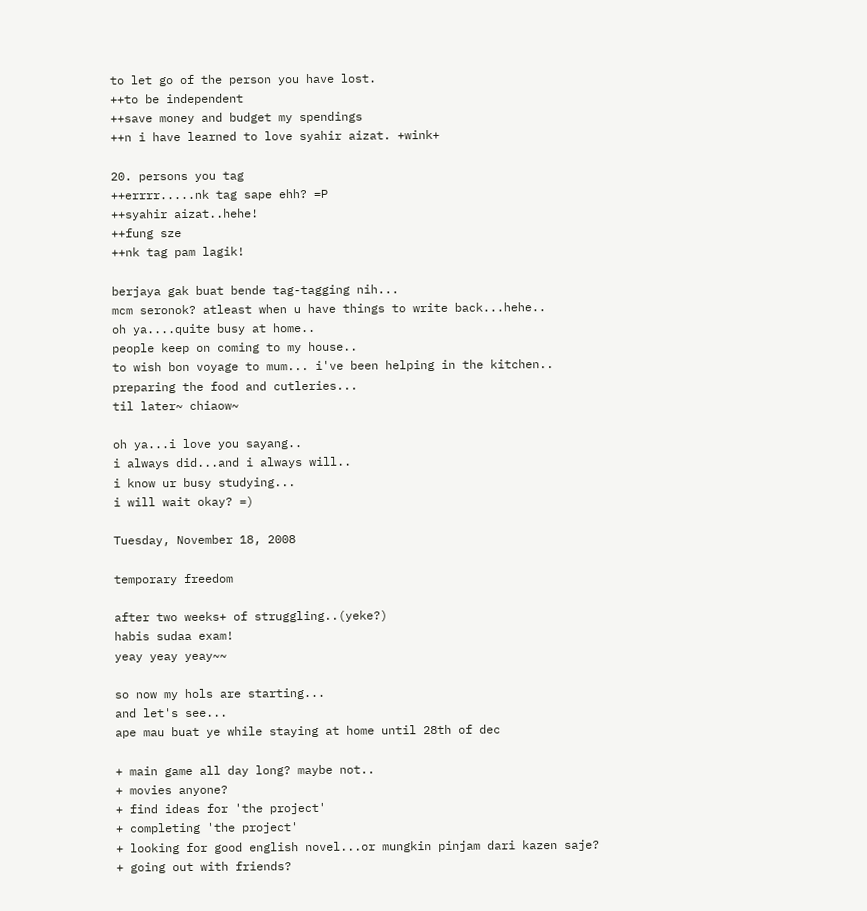to let go of the person you have lost.
++to be independent
++save money and budget my spendings
++n i have learned to love syahir aizat. +wink+

20. persons you tag
++errrr.....nk tag sape ehh? =P
++syahir aizat..hehe!
++fung sze
++nk tag pam lagik!

berjaya gak buat bende tag-tagging nih...
mcm seronok? atleast when u have things to write back...hehe..
oh ya....quite busy at home..
people keep on coming to my house..
to wish bon voyage to mum... i've been helping in the kitchen..
preparing the food and cutleries...
til later~ chiaow~

oh ya...i love you sayang..
i always did...and i always will..
i know ur busy studying...
i will wait okay? =)

Tuesday, November 18, 2008

temporary freedom

after two weeks+ of struggling..(yeke?)
habis sudaa exam!
yeay yeay yeay~~

so now my hols are starting...
and let's see...
ape mau buat ye while staying at home until 28th of dec

+ main game all day long? maybe not..
+ movies anyone?
+ find ideas for 'the project'
+ completing 'the project'
+ looking for good english novel...or mungkin pinjam dari kazen saje?
+ going out with friends?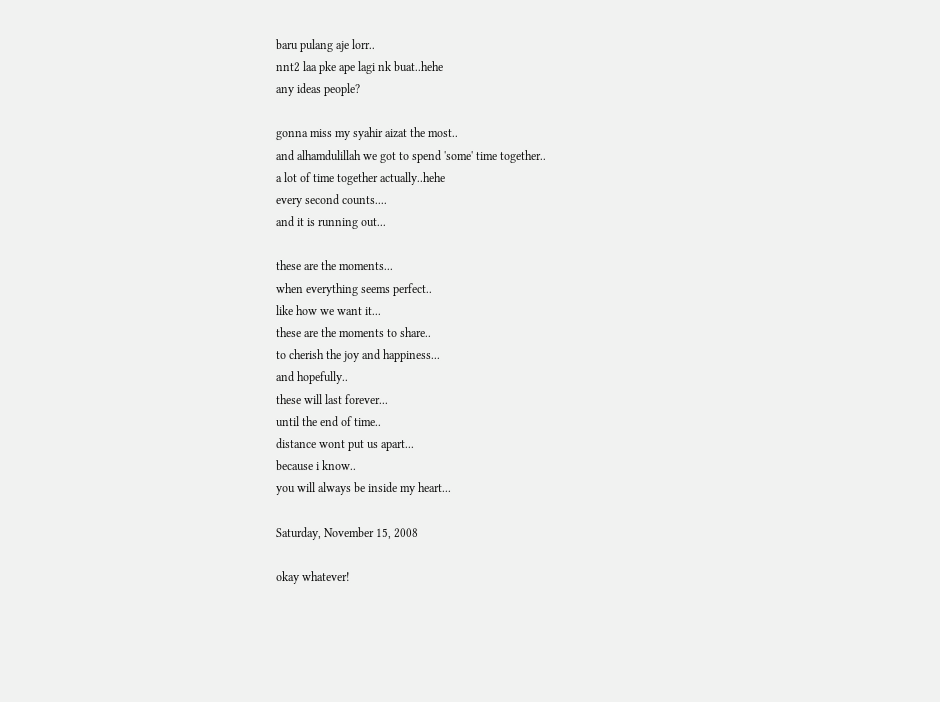baru pulang aje lorr..
nnt2 laa pke ape lagi nk buat..hehe
any ideas people?

gonna miss my syahir aizat the most..
and alhamdulillah we got to spend 'some' time together..
a lot of time together actually..hehe
every second counts....
and it is running out...

these are the moments...
when everything seems perfect..
like how we want it...
these are the moments to share..
to cherish the joy and happiness...
and hopefully..
these will last forever...
until the end of time..
distance wont put us apart...
because i know..
you will always be inside my heart...

Saturday, November 15, 2008

okay whatever!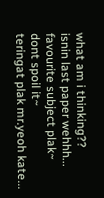what am i thinking??
isnin last paper wehhh...
favourite subject plak~
dont spoil it~
teringat plak mr.yeoh kate...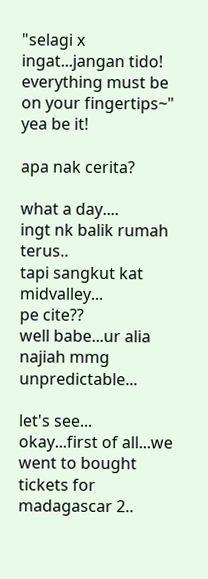"selagi x ingat...jangan tido! everything must be on your fingertips~"
yea be it!

apa nak cerita?

what a day....
ingt nk balik rumah terus..
tapi sangkut kat midvalley...
pe cite??
well babe...ur alia najiah mmg unpredictable...

let's see...
okay...first of all...we went to bought tickets for madagascar 2..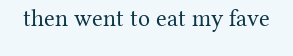then went to eat my fave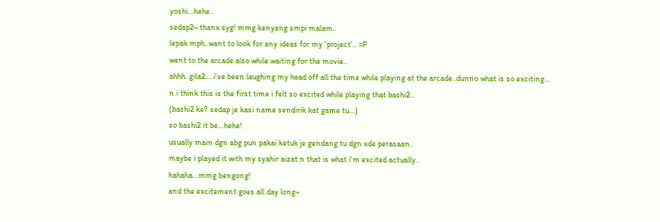yoshi...hehe..
sedap2~ thanx syg! mmg kenyang smpi malam..
lepak mph..want to look for any ideas for my 'project'.. =P
went to the arcade also while waiting for the movie..
ahhh..gila2....i've been laughing my head off all the time while playing at the arcade..dunno what is so exciting...
n i think this is the first time i felt so excited while playing that bashi2..
(bashi2 ke? sedap je kasi name sendirik kat game tu...)
so bashi2 it be...hehe!
usually main dgn abg pun pakai ketuk je gendang tu dgn xde perasaan..
maybe i played it with my syahir aizat.n that is what i'm excited actually..
hahaha...mmg bengong!
and the excitement goes all day long~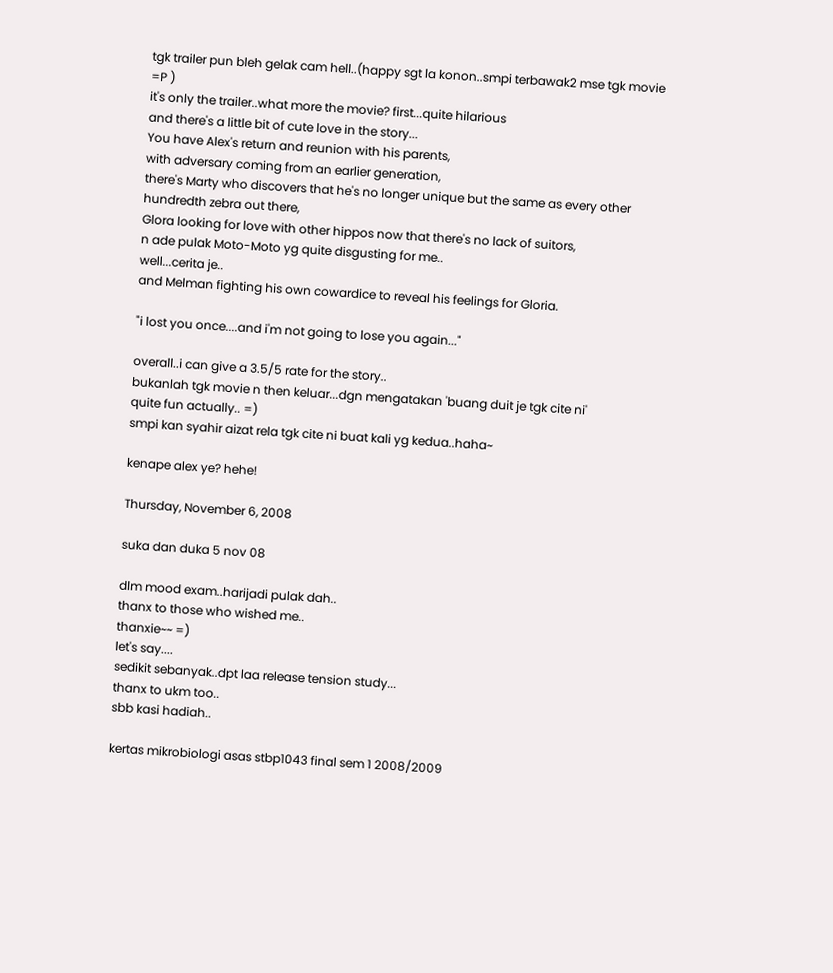tgk trailer pun bleh gelak cam hell..(happy sgt la konon..smpi terbawak2 mse tgk movie =P )
it's only the trailer..what more the movie? first...quite hilarious
and there's a little bit of cute love in the story...
You have Alex's return and reunion with his parents,
with adversary coming from an earlier generation,
there's Marty who discovers that he's no longer unique but the same as every other hundredth zebra out there,
Glora looking for love with other hippos now that there's no lack of suitors,
n ade pulak Moto-Moto yg quite disgusting for me..
well...cerita je..
and Melman fighting his own cowardice to reveal his feelings for Gloria.

"i lost you once....and i'm not going to lose you again..."

overall..i can give a 3.5/5 rate for the story..
bukanlah tgk movie n then keluar...dgn mengatakan 'buang duit je tgk cite ni'
quite fun actually.. =)
smpi kan syahir aizat rela tgk cite ni buat kali yg kedua..haha~

kenape alex ye? hehe!

Thursday, November 6, 2008

suka dan duka 5 nov 08

dlm mood exam..harijadi pulak dah..
thanx to those who wished me..
thanxie~~ =)
let's say....
sedikit sebanyak..dpt laa release tension study...
thanx to ukm too..
sbb kasi hadiah..

kertas mikrobiologi asas stbp1043 final sem 1 2008/2009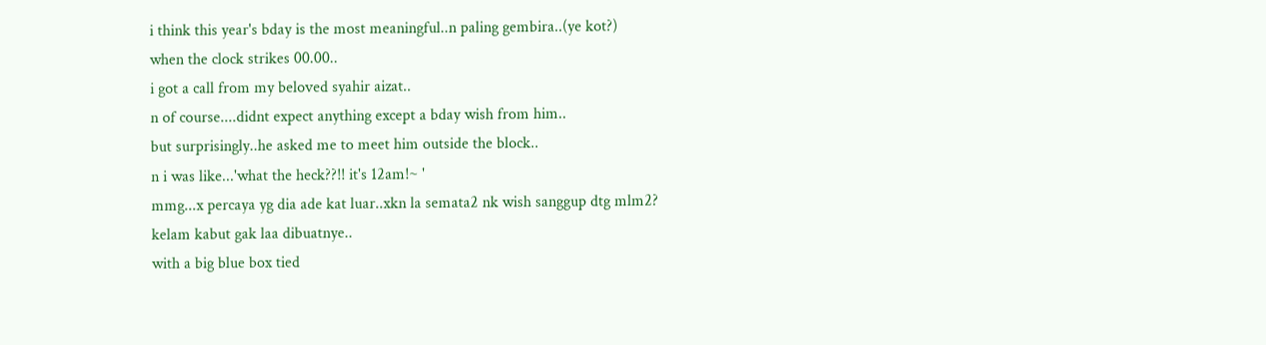i think this year's bday is the most meaningful..n paling gembira..(ye kot?)
when the clock strikes 00.00..
i got a call from my beloved syahir aizat..
n of course....didnt expect anything except a bday wish from him..
but surprisingly..he asked me to meet him outside the block..
n i was like...'what the heck??!! it's 12am!~ '
mmg...x percaya yg dia ade kat luar..xkn la semata2 nk wish sanggup dtg mlm2?
kelam kabut gak laa dibuatnye..
with a big blue box tied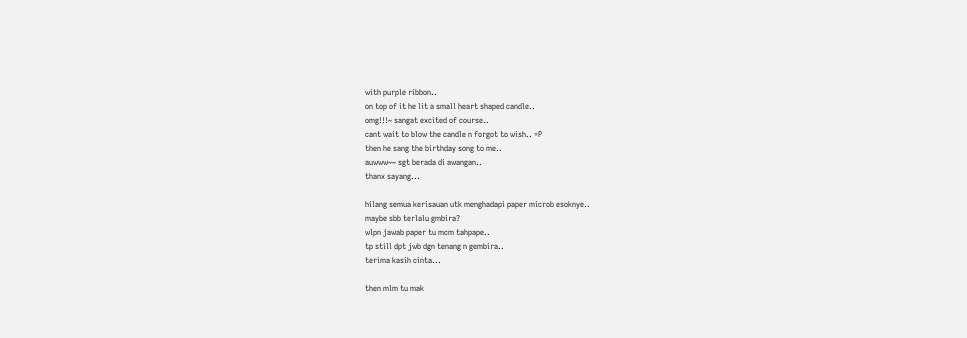with purple ribbon..
on top of it he lit a small heart shaped candle..
omg!!!~ sangat excited of course..
cant wait to blow the candle n forgot to wish.. =P
then he sang the birthday song to me..
auwww~~ sgt berada di awangan..
thanx sayang...

hilang semua kerisauan utk menghadapi paper microb esoknye..
maybe sbb terlalu gmbira?
wlpn jawab paper tu mcm tahpape..
tp still dpt jwb dgn tenang n gembira..
terima kasih cinta...

then mlm tu mak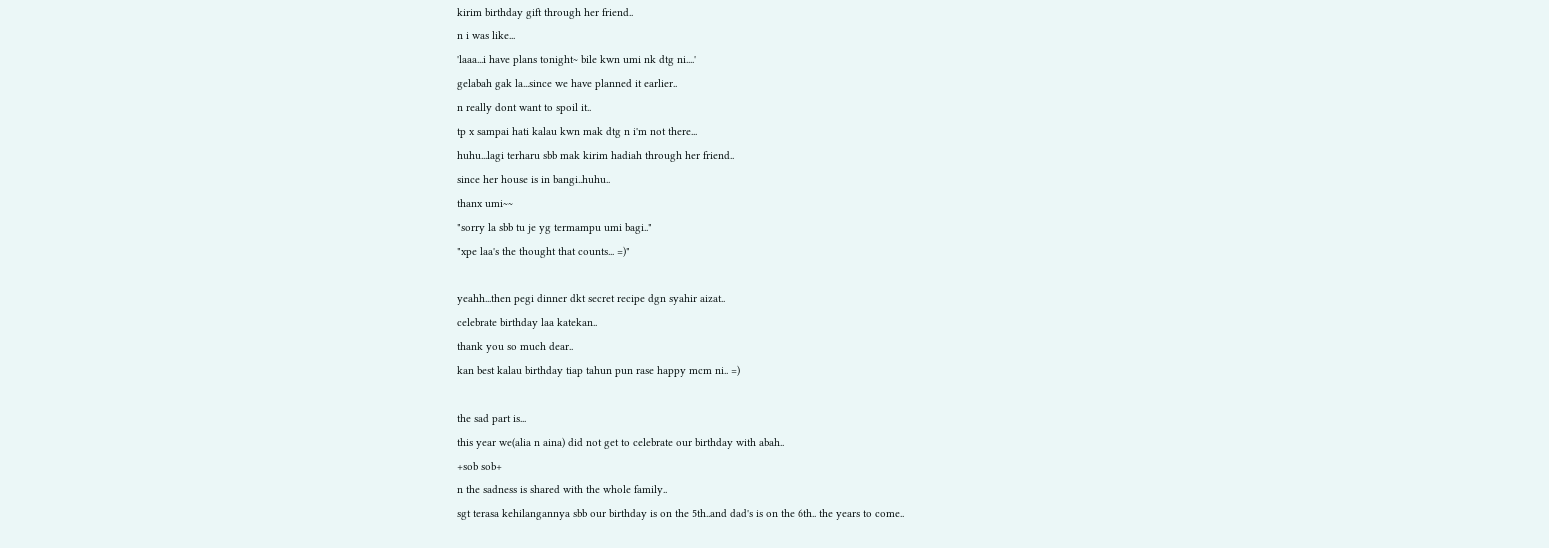kirim birthday gift through her friend..
n i was like...
'laaa...i have plans tonight~ bile kwn umi nk dtg ni....'
gelabah gak la...since we have planned it earlier..
n really dont want to spoil it..
tp x sampai hati kalau kwn mak dtg n i'm not there...
huhu...lagi terharu sbb mak kirim hadiah through her friend..
since her house is in bangi..huhu..
thanx umi~~
"sorry la sbb tu je yg termampu umi bagi.."
"xpe laa's the thought that counts... =)"

yeahh...then pegi dinner dkt secret recipe dgn syahir aizat..
celebrate birthday laa katekan..
thank you so much dear..
kan best kalau birthday tiap tahun pun rase happy mcm ni.. =)

the sad part is...
this year we(alia n aina) did not get to celebrate our birthday with abah..
+sob sob+
n the sadness is shared with the whole family..
sgt terasa kehilangannya sbb our birthday is on the 5th..and dad's is on the 6th.. the years to come..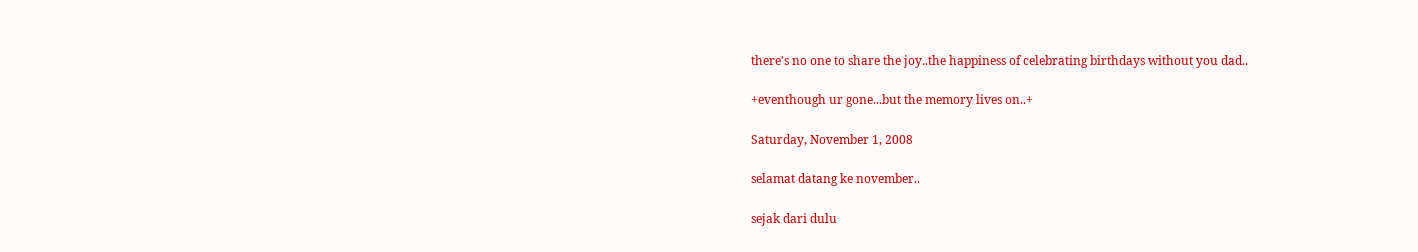there's no one to share the joy..the happiness of celebrating birthdays without you dad..

+eventhough ur gone...but the memory lives on..+

Saturday, November 1, 2008

selamat datang ke november..

sejak dari dulu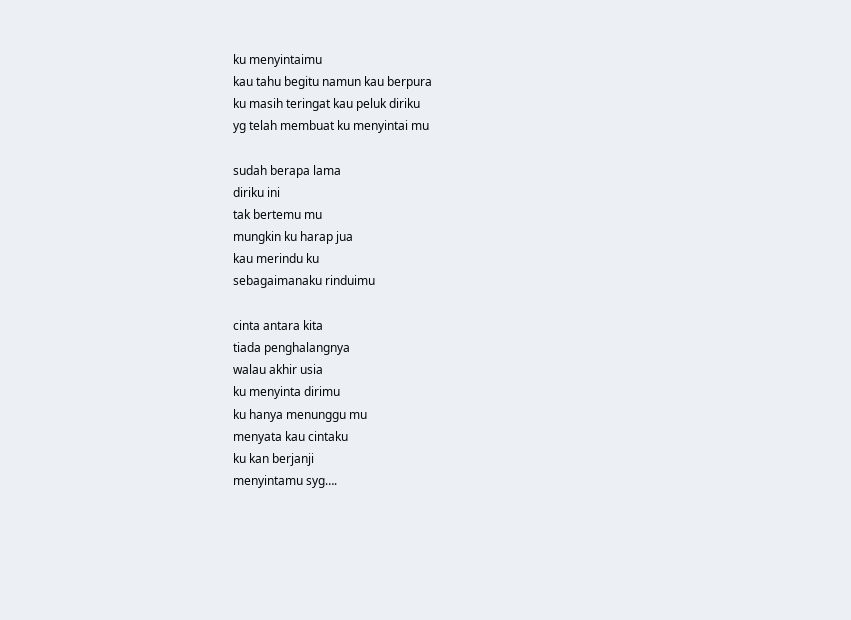ku menyintaimu
kau tahu begitu namun kau berpura
ku masih teringat kau peluk diriku
yg telah membuat ku menyintai mu

sudah berapa lama
diriku ini
tak bertemu mu
mungkin ku harap jua
kau merindu ku
sebagaimanaku rinduimu

cinta antara kita
tiada penghalangnya
walau akhir usia
ku menyinta dirimu
ku hanya menunggu mu
menyata kau cintaku
ku kan berjanji
menyintamu syg….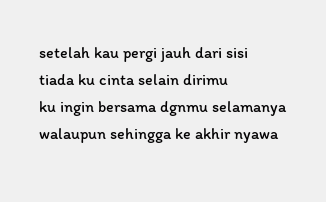setelah kau pergi jauh dari sisi
tiada ku cinta selain dirimu
ku ingin bersama dgnmu selamanya
walaupun sehingga ke akhir nyawa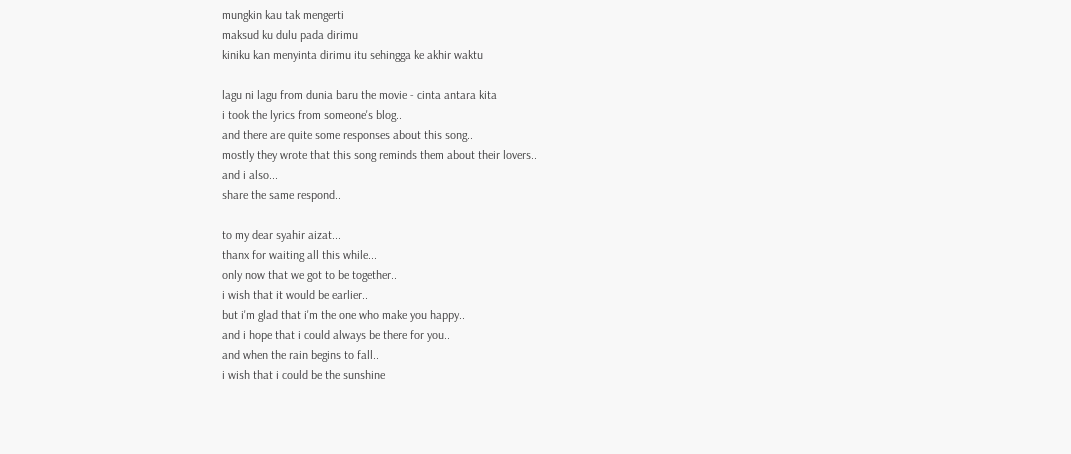mungkin kau tak mengerti
maksud ku dulu pada dirimu
kiniku kan menyinta dirimu itu sehingga ke akhir waktu

lagu ni lagu from dunia baru the movie - cinta antara kita
i took the lyrics from someone's blog..
and there are quite some responses about this song..
mostly they wrote that this song reminds them about their lovers..
and i also...
share the same respond..

to my dear syahir aizat...
thanx for waiting all this while...
only now that we got to be together..
i wish that it would be earlier..
but i'm glad that i'm the one who make you happy..
and i hope that i could always be there for you..
and when the rain begins to fall..
i wish that i could be the sunshine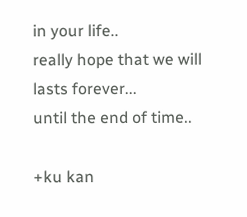in your life..
really hope that we will lasts forever...
until the end of time..

+ku kan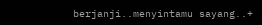berjanji..menyintamu sayang..+